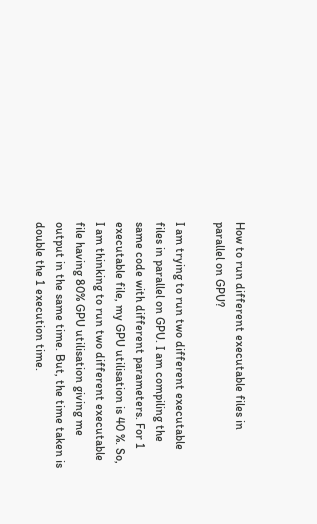How to run different executable files in parallel on GPU?

I am trying to run two different executable files in parallel on GPU. I am compiling the same code with different parameters. For 1 executable file, my GPU utilisation is 40 %. So, I am thinking to run two different executable file having 80% GPU utilisation giving me output in the same time. But, the time taken is double the 1 execution time.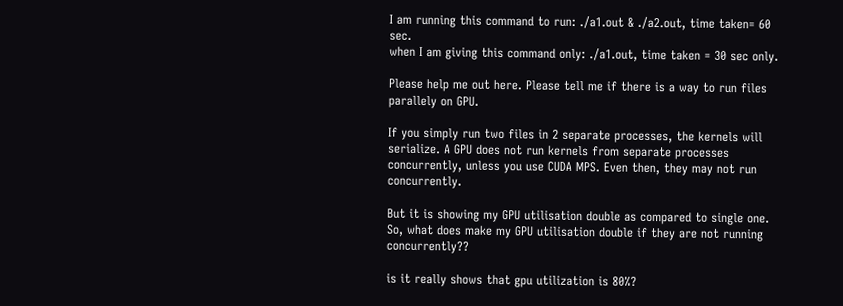I am running this command to run: ./a1.out & ./a2.out, time taken= 60 sec.
when I am giving this command only: ./a1.out, time taken = 30 sec only.

Please help me out here. Please tell me if there is a way to run files parallely on GPU.

If you simply run two files in 2 separate processes, the kernels will serialize. A GPU does not run kernels from separate processes concurrently, unless you use CUDA MPS. Even then, they may not run concurrently.

But it is showing my GPU utilisation double as compared to single one. So, what does make my GPU utilisation double if they are not running concurrently??

is it really shows that gpu utilization is 80%?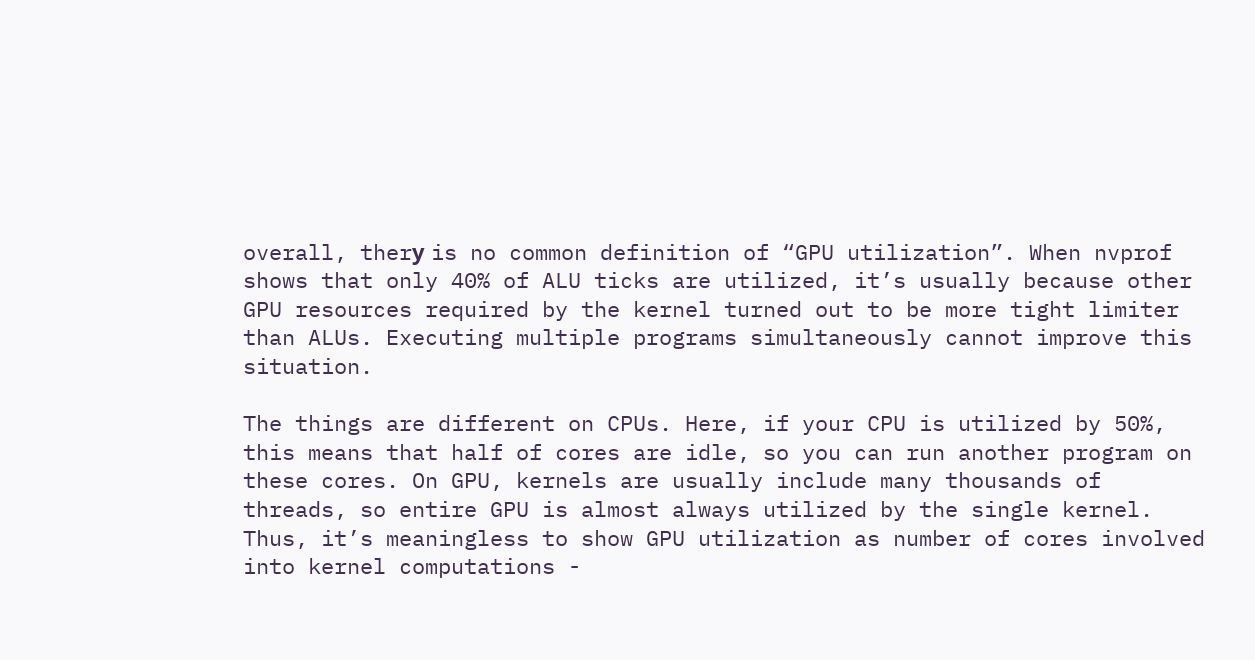overall, therу is no common definition of “GPU utilization”. When nvprof shows that only 40% of ALU ticks are utilized, it’s usually because other GPU resources required by the kernel turned out to be more tight limiter than ALUs. Executing multiple programs simultaneously cannot improve this situation.

The things are different on CPUs. Here, if your CPU is utilized by 50%, this means that half of cores are idle, so you can run another program on these cores. On GPU, kernels are usually include many thousands of threads, so entire GPU is almost always utilized by the single kernel. Thus, it’s meaningless to show GPU utilization as number of cores involved into kernel computations -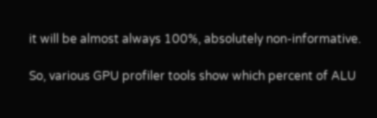it will be almost always 100%, absolutely non-informative.

So, various GPU profiler tools show which percent of ALU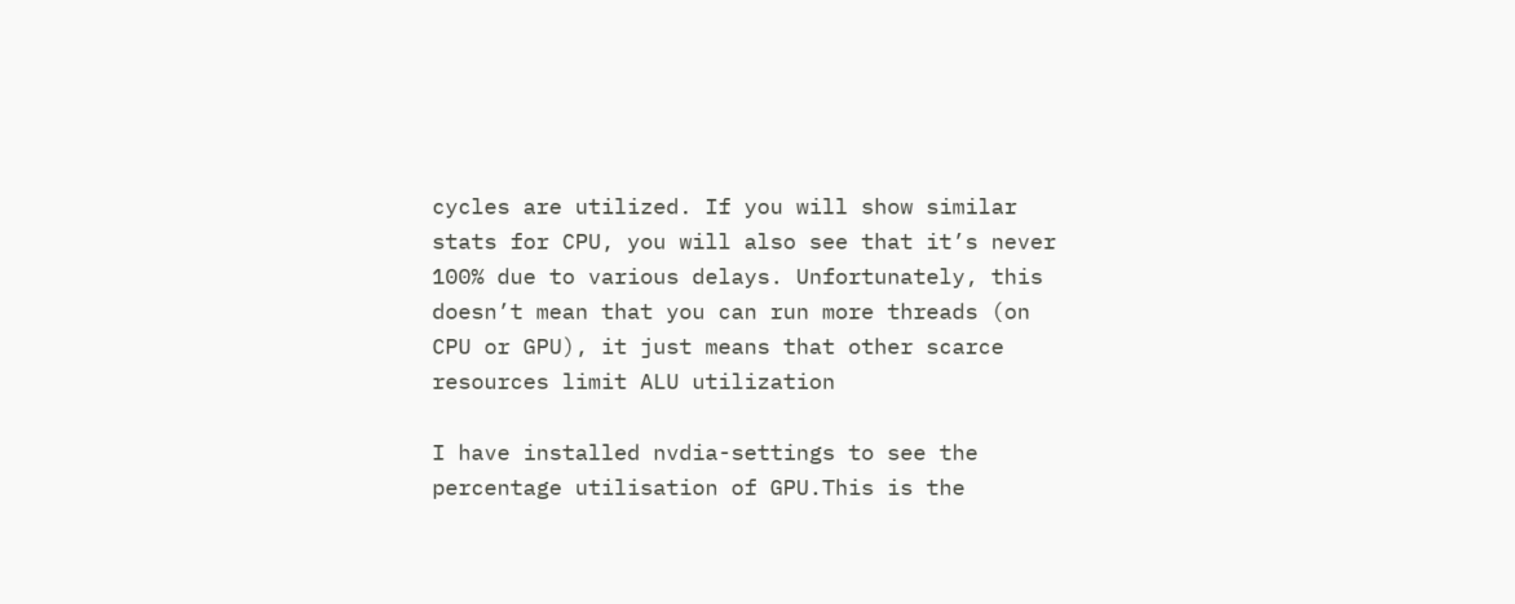cycles are utilized. If you will show similar stats for CPU, you will also see that it’s never 100% due to various delays. Unfortunately, this doesn’t mean that you can run more threads (on CPU or GPU), it just means that other scarce resources limit ALU utilization

I have installed nvdia-settings to see the percentage utilisation of GPU.This is the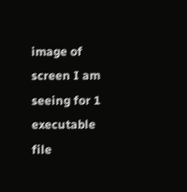image of screen I am seeing for 1 executable file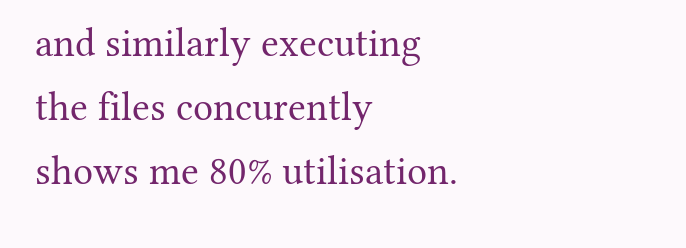and similarly executing the files concurently shows me 80% utilisation.